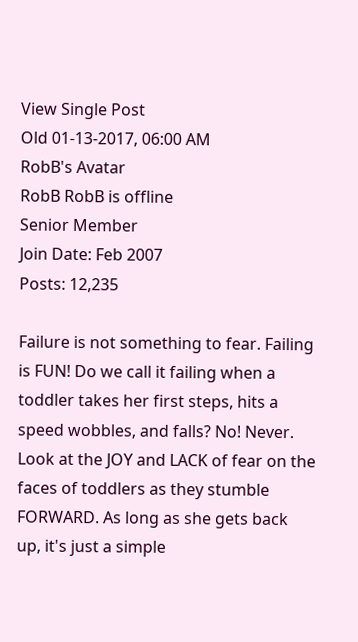View Single Post
Old 01-13-2017, 06:00 AM
RobB's Avatar
RobB RobB is offline
Senior Member
Join Date: Feb 2007
Posts: 12,235

Failure is not something to fear. Failing is FUN! Do we call it failing when a toddler takes her first steps, hits a speed wobbles, and falls? No! Never. Look at the JOY and LACK of fear on the faces of toddlers as they stumble FORWARD. As long as she gets back up, it's just a simple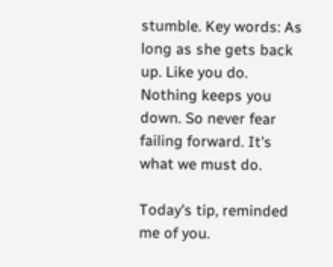stumble. Key words: As long as she gets back up. Like you do. Nothing keeps you down. So never fear failing forward. It's what we must do.

Today's tip, reminded me of you.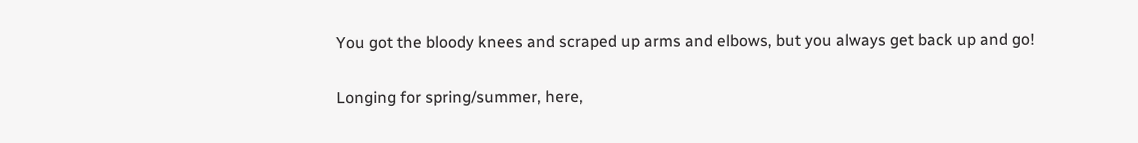You got the bloody knees and scraped up arms and elbows, but you always get back up and go!

Longing for spring/summer, here,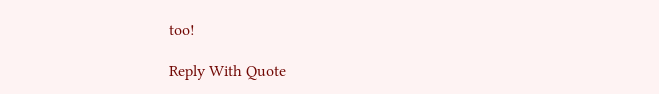too!

Reply With Quote